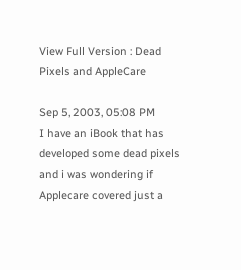View Full Version : Dead Pixels and AppleCare

Sep 5, 2003, 05:08 PM
I have an iBook that has developed some dead pixels and i was wondering if Applecare covered just a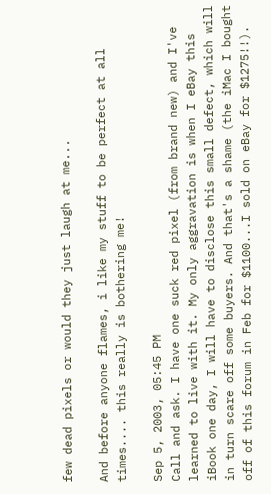few dead pixels or would they just laugh at me...

And before anyone flames, i like my stuff to be perfect at all times.... this really is bothering me!

Sep 5, 2003, 05:45 PM
Call and ask. I have one suck red pixel (from brand new) and I've learned to live with it. My only aggravation is when I eBay this iBook one day, I will have to disclose this small defect, which will in turn scare off some buyers. And that's a shame (the iMac I bought off of this forum in Feb for $1100...I sold on eBay for $1275!!).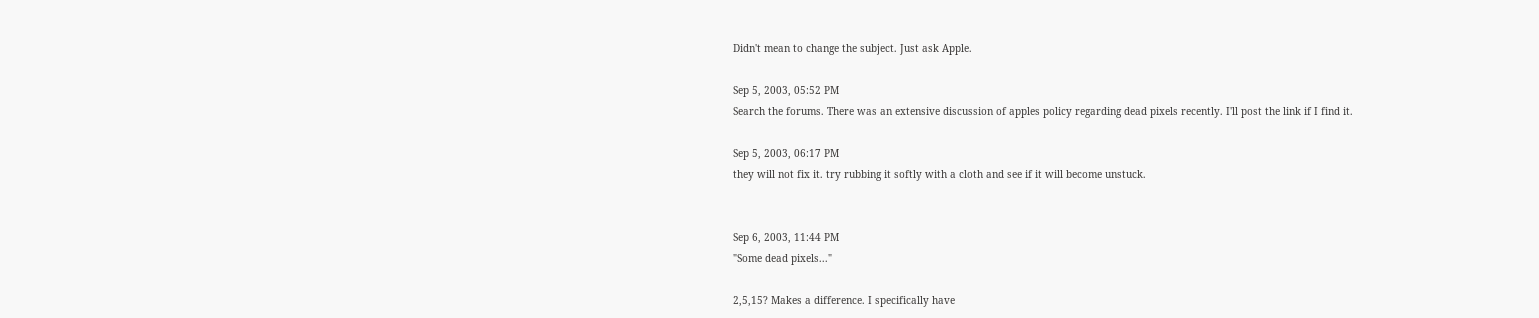Didn't mean to change the subject. Just ask Apple.

Sep 5, 2003, 05:52 PM
Search the forums. There was an extensive discussion of apples policy regarding dead pixels recently. I'll post the link if I find it.

Sep 5, 2003, 06:17 PM
they will not fix it. try rubbing it softly with a cloth and see if it will become unstuck.


Sep 6, 2003, 11:44 PM
"Some dead pixels..."

2,5,15? Makes a difference. I specifically have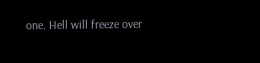one. Hell will freeze over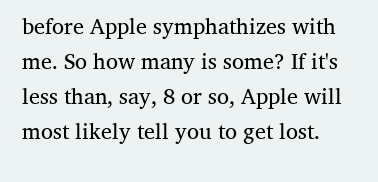before Apple symphathizes with me. So how many is some? If it's less than, say, 8 or so, Apple will most likely tell you to get lost.